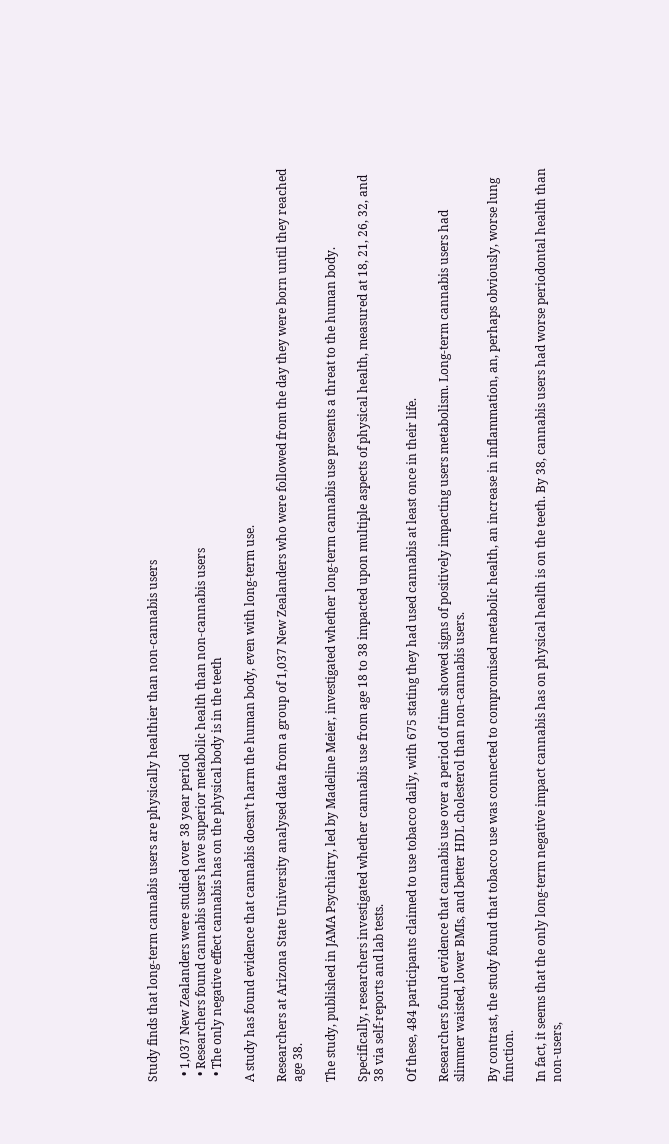Study finds that long-term cannabis users are physically healthier than non-cannabis users

  • 1,037 New Zealanders were studied over 38 year period
  • Researchers found cannabis users have superior metabolic health than non-cannabis users
  • The only negative effect cannabis has on the physical body is in the teeth

A study has found evidence that cannabis doesn’t harm the human body, even with long-term use.

Researchers at Arizona State University analysed data from a group of 1,037 New Zealanders who were followed from the day they were born until they reached age 38.

The study, published in JAMA Psychiatry, led by Madeline Meier, investigated whether long-term cannabis use presents a threat to the human body.

Specifically, researchers investigated whether cannabis use from age 18 to 38 impacted upon multiple aspects of physical health, measured at 18, 21, 26, 32, and 38 via self-reports and lab tests.

Of these, 484 participants claimed to use tobacco daily, with 675 stating they had used cannabis at least once in their life.

Researchers found evidence that cannabis use over a period of time showed signs of positively impacting users metabolism. Long-term cannabis users had slimmer waisted, lower BMIs, and better HDL cholesterol than non-cannabis users.

By contrast, the study found that tobacco use was connected to compromised metabolic health, an increase in inflammation, an, perhaps obviously, worse lung function.

In fact, it seems that the only long-term negative impact cannabis has on physical health is on the teeth. By 38, cannabis users had worse periodontal health than non-users,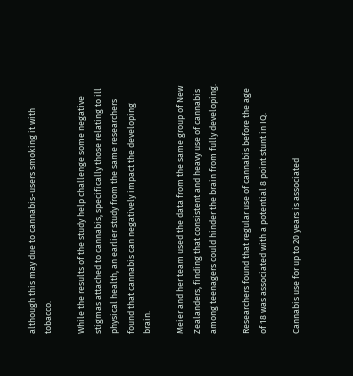although this may due to cannabis-users smoking it with tobacco.

While the results of the study help challenge some negative stigmas attached to cannabis, specifically those relating to ill physical health, an earlier study from the same researchers found that cannabis can negatively impact the developing brain.

Meier and her team used the data from the same group of New Zealanders, finding that consistent and heavy use of cannabis among teenagers could hinder the brain from fully developing.

Researchers found that regular use of cannabis before the age of 18 was associated with a potential 8 point stunt in IQ.

Cannabis use for up to 20 years is associated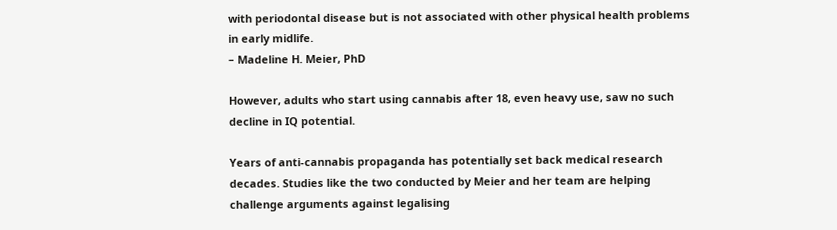with periodontal disease but is not associated with other physical health problems in early midlife.
– Madeline H. Meier, PhD

However, adults who start using cannabis after 18, even heavy use, saw no such decline in IQ potential.

Years of anti-cannabis propaganda has potentially set back medical research decades. Studies like the two conducted by Meier and her team are helping challenge arguments against legalising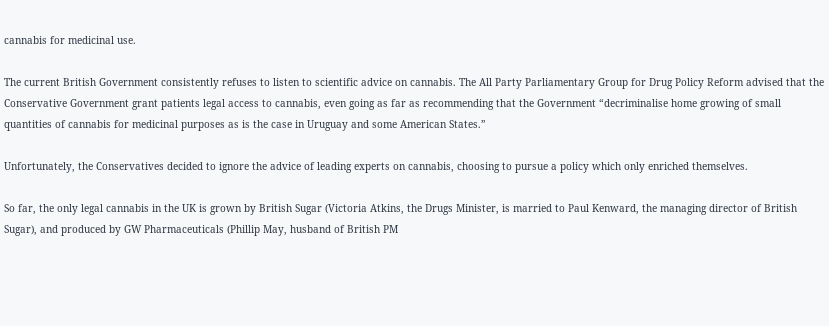cannabis for medicinal use.

The current British Government consistently refuses to listen to scientific advice on cannabis. The All Party Parliamentary Group for Drug Policy Reform advised that the Conservative Government grant patients legal access to cannabis, even going as far as recommending that the Government “decriminalise home growing of small quantities of cannabis for medicinal purposes as is the case in Uruguay and some American States.”

Unfortunately, the Conservatives decided to ignore the advice of leading experts on cannabis, choosing to pursue a policy which only enriched themselves.

So far, the only legal cannabis in the UK is grown by British Sugar (Victoria Atkins, the Drugs Minister, is married to Paul Kenward, the managing director of British Sugar), and produced by GW Pharmaceuticals (Phillip May, husband of British PM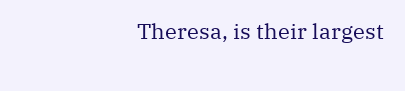Theresa, is their largest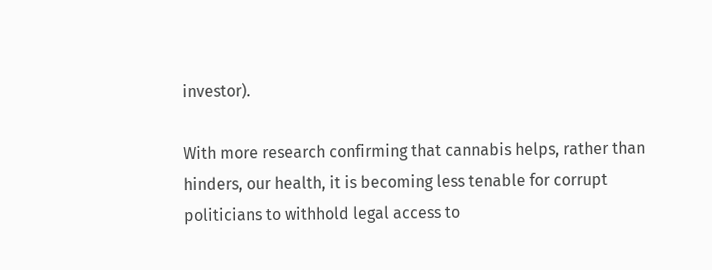investor).

With more research confirming that cannabis helps, rather than hinders, our health, it is becoming less tenable for corrupt politicians to withhold legal access to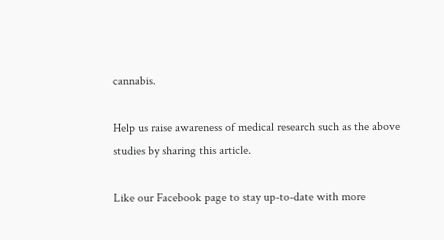cannabis.

Help us raise awareness of medical research such as the above studies by sharing this article.

Like our Facebook page to stay up-to-date with more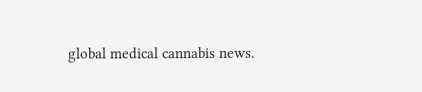global medical cannabis news.